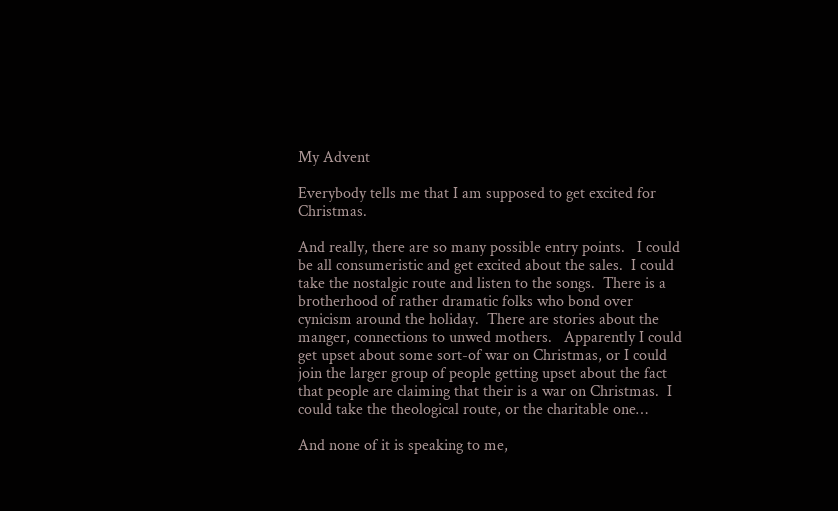My Advent

Everybody tells me that I am supposed to get excited for Christmas.

And really, there are so many possible entry points.   I could be all consumeristic and get excited about the sales.  I could take the nostalgic route and listen to the songs.  There is a brotherhood of rather dramatic folks who bond over cynicism around the holiday.  There are stories about the manger, connections to unwed mothers.   Apparently I could get upset about some sort-of war on Christmas, or I could join the larger group of people getting upset about the fact that people are claiming that their is a war on Christmas.  I could take the theological route, or the charitable one…

And none of it is speaking to me,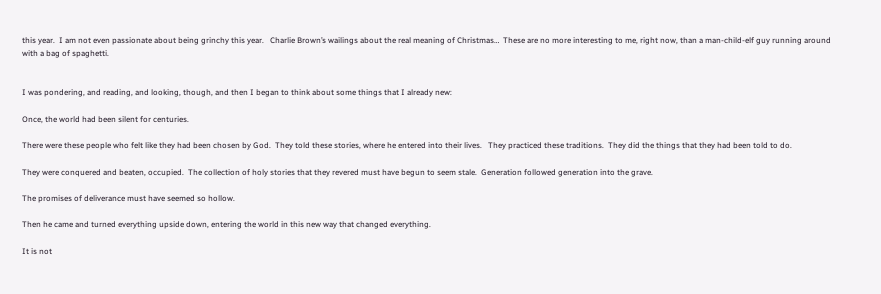this year.  I am not even passionate about being grinchy this year.   Charlie Brown’s wailings about the real meaning of Christmas…  These are no more interesting to me, right now, than a man-child-elf guy running around with a bag of spaghetti.


I was pondering, and reading, and looking, though, and then I began to think about some things that I already new:

Once, the world had been silent for centuries.

There were these people who felt like they had been chosen by God.  They told these stories, where he entered into their lives.   They practiced these traditions.  They did the things that they had been told to do.

They were conquered and beaten, occupied.  The collection of holy stories that they revered must have begun to seem stale.  Generation followed generation into the grave.

The promises of deliverance must have seemed so hollow.

Then he came and turned everything upside down, entering the world in this new way that changed everything.

It is not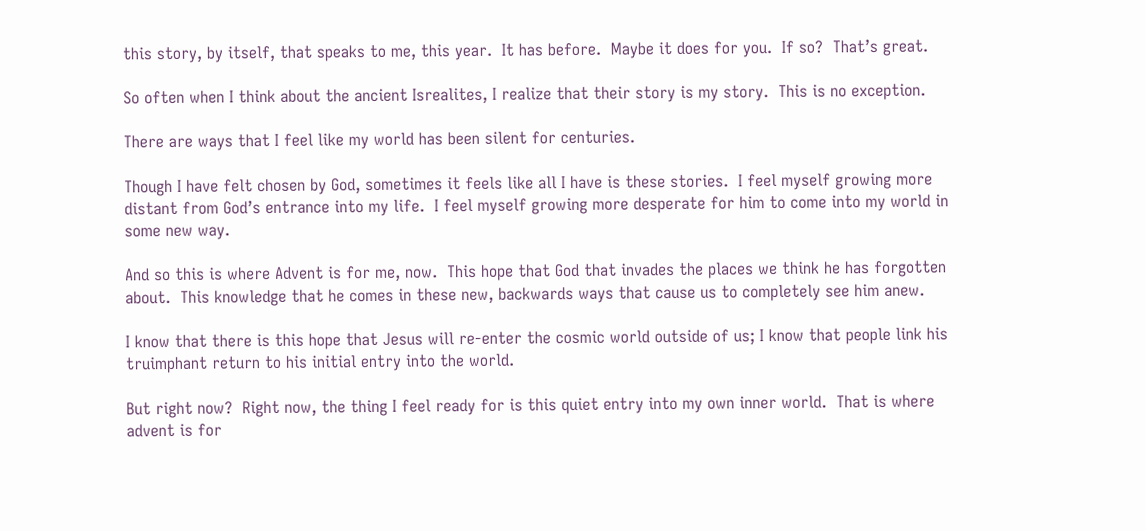this story, by itself, that speaks to me, this year.  It has before.  Maybe it does for you.  If so?  That’s great.

So often when I think about the ancient Isrealites, I realize that their story is my story.  This is no exception.

There are ways that I feel like my world has been silent for centuries.

Though I have felt chosen by God, sometimes it feels like all I have is these stories.  I feel myself growing more distant from God’s entrance into my life.  I feel myself growing more desperate for him to come into my world in some new way.

And so this is where Advent is for me, now.  This hope that God that invades the places we think he has forgotten about.  This knowledge that he comes in these new, backwards ways that cause us to completely see him anew.

I know that there is this hope that Jesus will re-enter the cosmic world outside of us; I know that people link his truimphant return to his initial entry into the world.

But right now?  Right now, the thing I feel ready for is this quiet entry into my own inner world.  That is where advent is for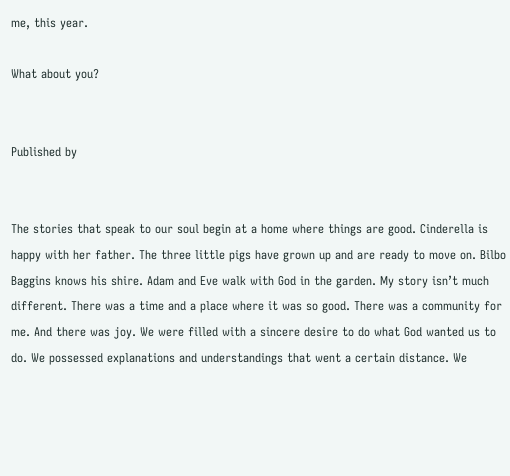me, this year.

What about you?


Published by


The stories that speak to our soul begin at a home where things are good. Cinderella is happy with her father. The three little pigs have grown up and are ready to move on. Bilbo Baggins knows his shire. Adam and Eve walk with God in the garden. My story isn’t much different. There was a time and a place where it was so good. There was a community for me. And there was joy. We were filled with a sincere desire to do what God wanted us to do. We possessed explanations and understandings that went a certain distance. We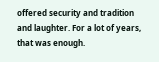offered security and tradition and laughter. For a lot of years, that was enough.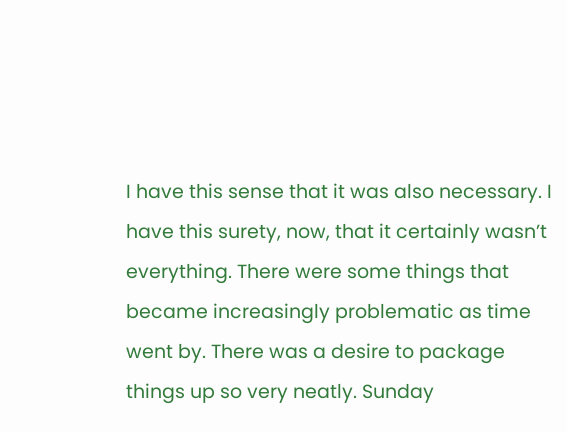I have this sense that it was also necessary. I have this surety, now, that it certainly wasn’t everything. There were some things that became increasingly problematic as time went by. There was a desire to package things up so very neatly. Sunday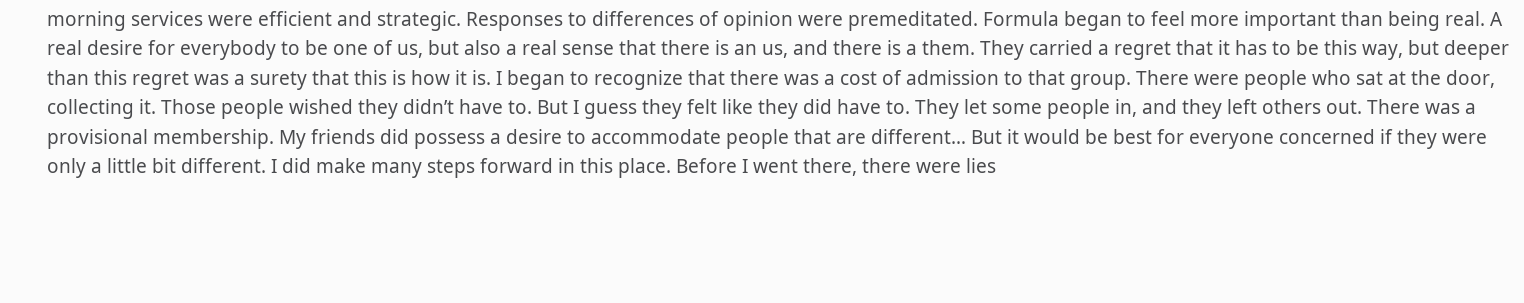morning services were efficient and strategic. Responses to differences of opinion were premeditated. Formula began to feel more important than being real. A real desire for everybody to be one of us, but also a real sense that there is an us, and there is a them. They carried a regret that it has to be this way, but deeper than this regret was a surety that this is how it is. I began to recognize that there was a cost of admission to that group. There were people who sat at the door, collecting it. Those people wished they didn’t have to. But I guess they felt like they did have to. They let some people in, and they left others out. There was a provisional membership. My friends did possess a desire to accommodate people that are different… But it would be best for everyone concerned if they were only a little bit different. I did make many steps forward in this place. Before I went there, there were lies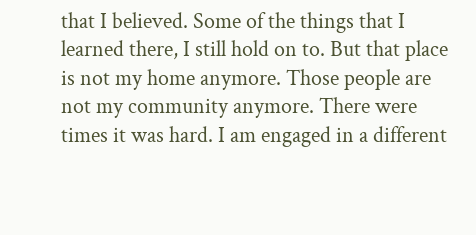that I believed. Some of the things that I learned there, I still hold on to. But that place is not my home anymore. Those people are not my community anymore. There were times it was hard. I am engaged in a different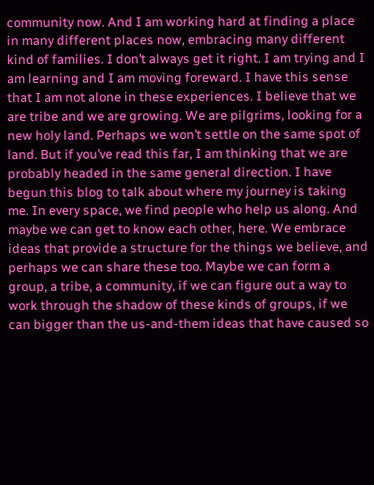community now. And I am working hard at finding a place in many different places now, embracing many different kind of families. I don’t always get it right. I am trying and I am learning and I am moving foreward. I have this sense that I am not alone in these experiences. I believe that we are tribe and we are growing. We are pilgrims, looking for a new holy land. Perhaps we won’t settle on the same spot of land. But if you’ve read this far, I am thinking that we are probably headed in the same general direction. I have begun this blog to talk about where my journey is taking me. In every space, we find people who help us along. And maybe we can get to know each other, here. We embrace ideas that provide a structure for the things we believe, and perhaps we can share these too. Maybe we can form a group, a tribe, a community, if we can figure out a way to work through the shadow of these kinds of groups, if we can bigger than the us-and-them ideas that have caused so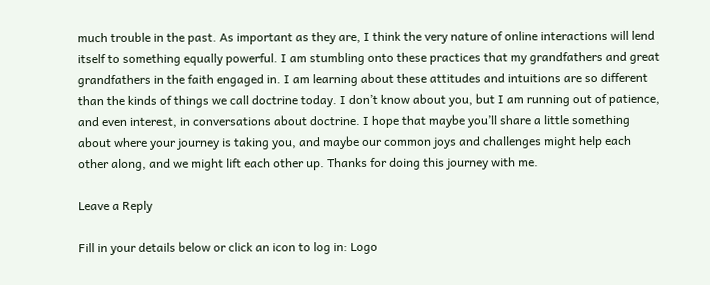much trouble in the past. As important as they are, I think the very nature of online interactions will lend itself to something equally powerful. I am stumbling onto these practices that my grandfathers and great grandfathers in the faith engaged in. I am learning about these attitudes and intuitions are so different than the kinds of things we call doctrine today. I don’t know about you, but I am running out of patience, and even interest, in conversations about doctrine. I hope that maybe you’ll share a little something about where your journey is taking you, and maybe our common joys and challenges might help each other along, and we might lift each other up. Thanks for doing this journey with me.

Leave a Reply

Fill in your details below or click an icon to log in: Logo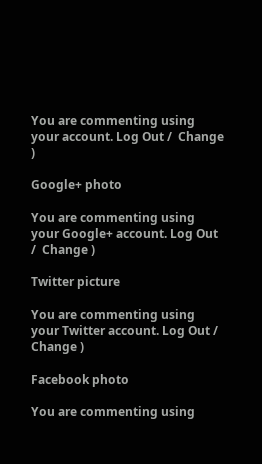You are commenting using your account. Log Out /  Change )

Google+ photo

You are commenting using your Google+ account. Log Out /  Change )

Twitter picture

You are commenting using your Twitter account. Log Out /  Change )

Facebook photo

You are commenting using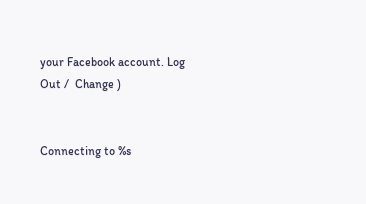your Facebook account. Log Out /  Change )


Connecting to %s